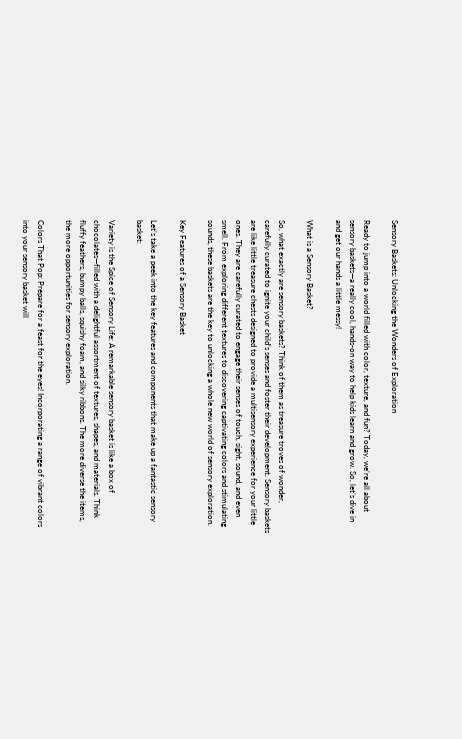Sensory Baskets: Unlocking the Wonders of Exploration

Ready to jump into a world filled with color, texture, and fun? Today, we’re all about sensory baskets—a really cool, hands-on way to help kids learn and grow. So, let’s dive in and get our hands a little messy!

What is a Sensory Basket?

So, what exactly are sensory baskets? Think of them as treasure troves of wonder, carefully curated to ignite your child’s senses and foster their development. Sensory baskets are like little treasure chests designed to provide a multisensory experience for your little ones. They are carefully curated to engage their senses of touch, sight, sound, and even smell. From exploring different textures to discovering captivating colors and stimulating sounds, these baskets are the key to unlocking a whole new world of sensory exploration.

Key Features of a Sensory Basket

Let’s take a peek into the key features and components that make up a fantastic sensory basket:

Variety is the Spice of Sensory Life: A remarkable sensory basket is like a box of chocolates—filled with a delightful assortment of textures, shapes, and materials. Think fluffy feathers, bumpy balls, squishy foam, and silky ribbons. The more diverse the items, the more opportunities for sensory exploration.

Colors That Pop: Prepare for a feast for the eyes! Incorporating a range of vibrant colors into your sensory basket will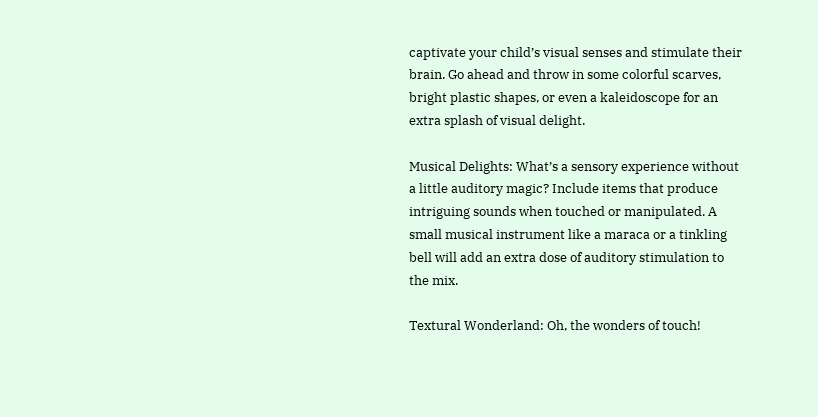captivate your child’s visual senses and stimulate their brain. Go ahead and throw in some colorful scarves, bright plastic shapes, or even a kaleidoscope for an extra splash of visual delight.

Musical Delights: What’s a sensory experience without a little auditory magic? Include items that produce intriguing sounds when touched or manipulated. A small musical instrument like a maraca or a tinkling bell will add an extra dose of auditory stimulation to the mix.

Textural Wonderland: Oh, the wonders of touch!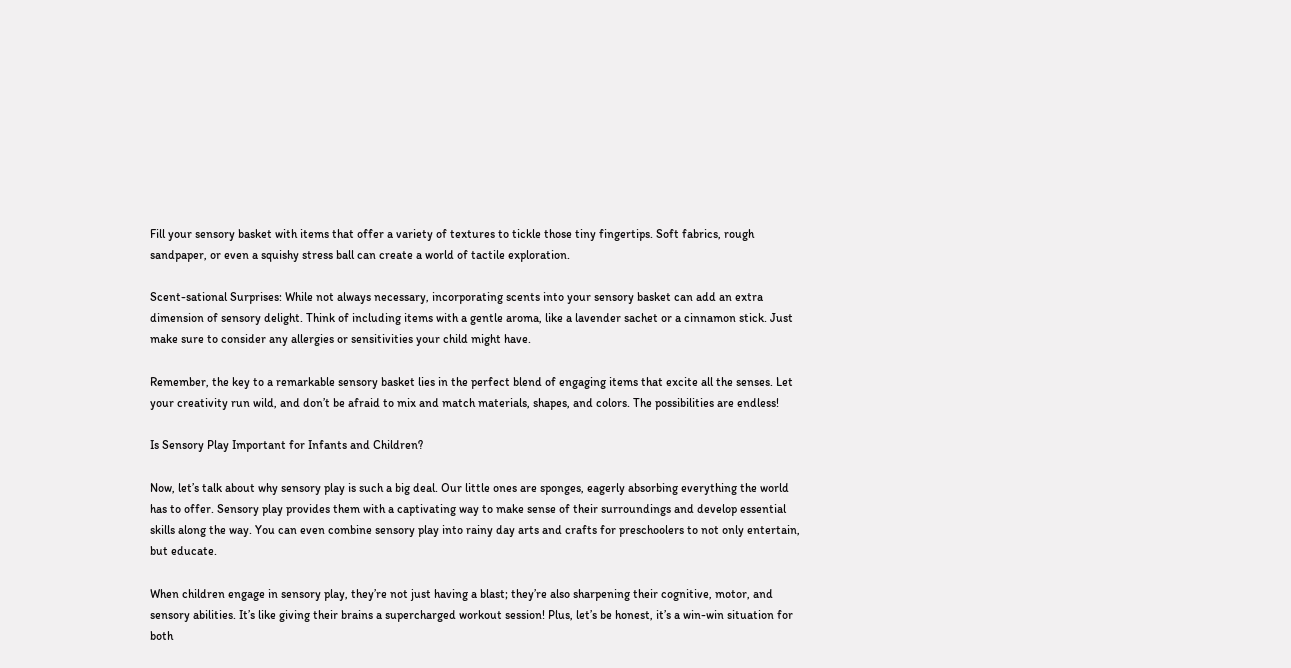Fill your sensory basket with items that offer a variety of textures to tickle those tiny fingertips. Soft fabrics, rough sandpaper, or even a squishy stress ball can create a world of tactile exploration.

Scent-sational Surprises: While not always necessary, incorporating scents into your sensory basket can add an extra dimension of sensory delight. Think of including items with a gentle aroma, like a lavender sachet or a cinnamon stick. Just make sure to consider any allergies or sensitivities your child might have.

Remember, the key to a remarkable sensory basket lies in the perfect blend of engaging items that excite all the senses. Let your creativity run wild, and don’t be afraid to mix and match materials, shapes, and colors. The possibilities are endless!

Is Sensory Play Important for Infants and Children?

Now, let’s talk about why sensory play is such a big deal. Our little ones are sponges, eagerly absorbing everything the world has to offer. Sensory play provides them with a captivating way to make sense of their surroundings and develop essential skills along the way. You can even combine sensory play into rainy day arts and crafts for preschoolers to not only entertain, but educate.

When children engage in sensory play, they’re not just having a blast; they’re also sharpening their cognitive, motor, and sensory abilities. It’s like giving their brains a supercharged workout session! Plus, let’s be honest, it’s a win-win situation for both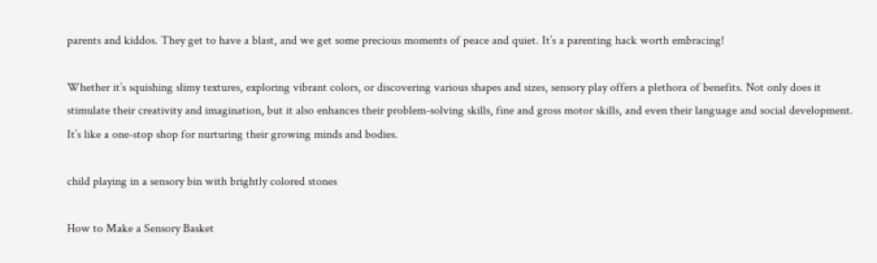parents and kiddos. They get to have a blast, and we get some precious moments of peace and quiet. It’s a parenting hack worth embracing!

Whether it’s squishing slimy textures, exploring vibrant colors, or discovering various shapes and sizes, sensory play offers a plethora of benefits. Not only does it stimulate their creativity and imagination, but it also enhances their problem-solving skills, fine and gross motor skills, and even their language and social development. It’s like a one-stop shop for nurturing their growing minds and bodies.

child playing in a sensory bin with brightly colored stones

How to Make a Sensory Basket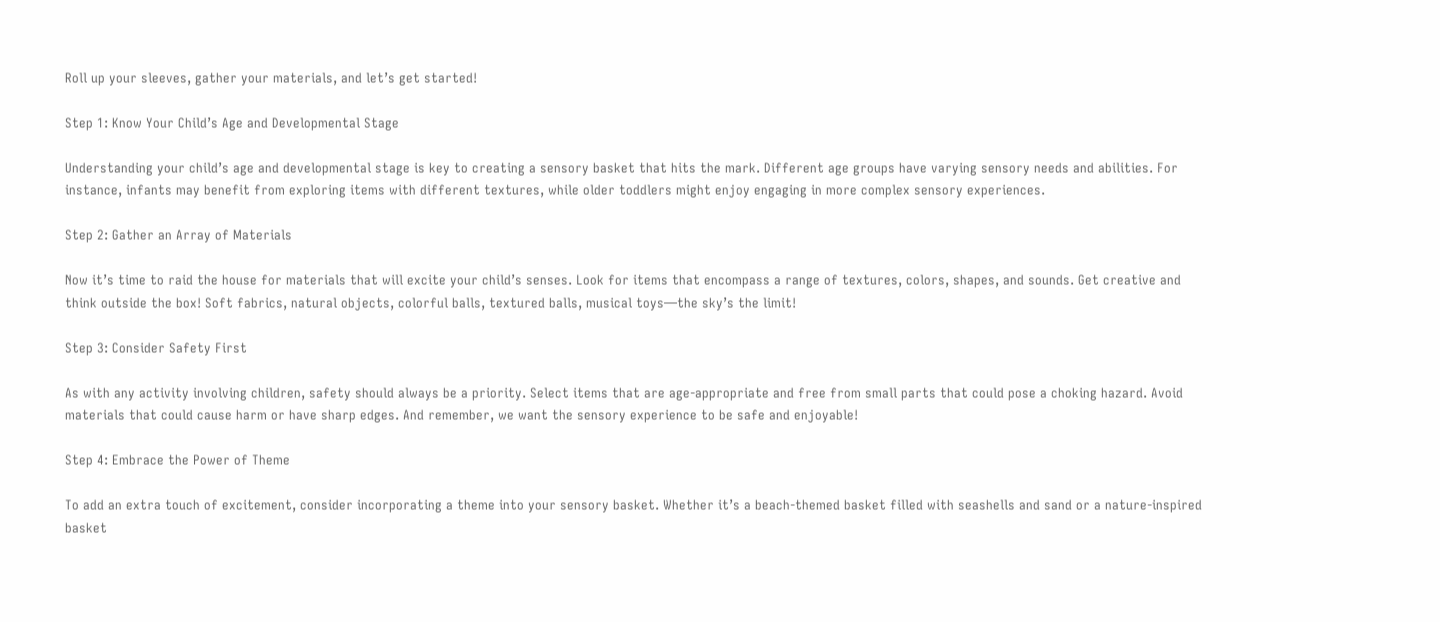Roll up your sleeves, gather your materials, and let’s get started!

Step 1: Know Your Child’s Age and Developmental Stage

Understanding your child’s age and developmental stage is key to creating a sensory basket that hits the mark. Different age groups have varying sensory needs and abilities. For instance, infants may benefit from exploring items with different textures, while older toddlers might enjoy engaging in more complex sensory experiences.

Step 2: Gather an Array of Materials

Now it’s time to raid the house for materials that will excite your child’s senses. Look for items that encompass a range of textures, colors, shapes, and sounds. Get creative and think outside the box! Soft fabrics, natural objects, colorful balls, textured balls, musical toys—the sky’s the limit!

Step 3: Consider Safety First

As with any activity involving children, safety should always be a priority. Select items that are age-appropriate and free from small parts that could pose a choking hazard. Avoid materials that could cause harm or have sharp edges. And remember, we want the sensory experience to be safe and enjoyable!

Step 4: Embrace the Power of Theme

To add an extra touch of excitement, consider incorporating a theme into your sensory basket. Whether it’s a beach-themed basket filled with seashells and sand or a nature-inspired basket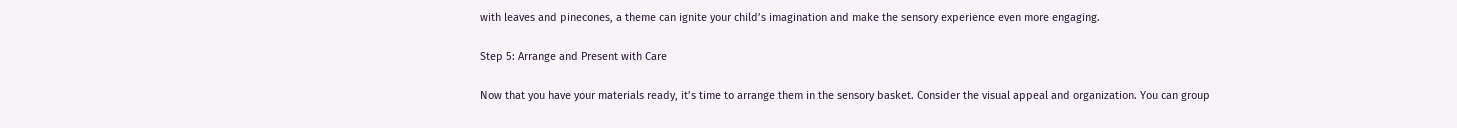with leaves and pinecones, a theme can ignite your child’s imagination and make the sensory experience even more engaging.

Step 5: Arrange and Present with Care

Now that you have your materials ready, it’s time to arrange them in the sensory basket. Consider the visual appeal and organization. You can group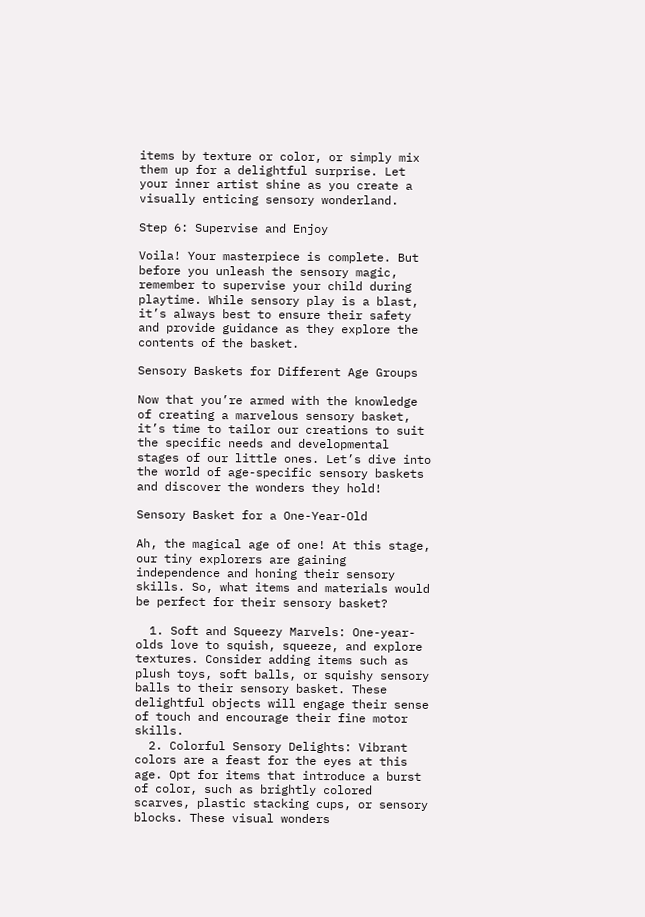items by texture or color, or simply mix them up for a delightful surprise. Let your inner artist shine as you create a visually enticing sensory wonderland.

Step 6: Supervise and Enjoy

Voila! Your masterpiece is complete. But before you unleash the sensory magic, remember to supervise your child during playtime. While sensory play is a blast, it’s always best to ensure their safety and provide guidance as they explore the contents of the basket.

Sensory Baskets for Different Age Groups

Now that you’re armed with the knowledge of creating a marvelous sensory basket, it’s time to tailor our creations to suit the specific needs and developmental stages of our little ones. Let’s dive into the world of age-specific sensory baskets and discover the wonders they hold!

Sensory Basket for a One-Year-Old

Ah, the magical age of one! At this stage, our tiny explorers are gaining independence and honing their sensory skills. So, what items and materials would be perfect for their sensory basket?

  1. Soft and Squeezy Marvels: One-year-olds love to squish, squeeze, and explore textures. Consider adding items such as plush toys, soft balls, or squishy sensory balls to their sensory basket. These delightful objects will engage their sense of touch and encourage their fine motor skills.
  2. Colorful Sensory Delights: Vibrant colors are a feast for the eyes at this age. Opt for items that introduce a burst of color, such as brightly colored scarves, plastic stacking cups, or sensory blocks. These visual wonders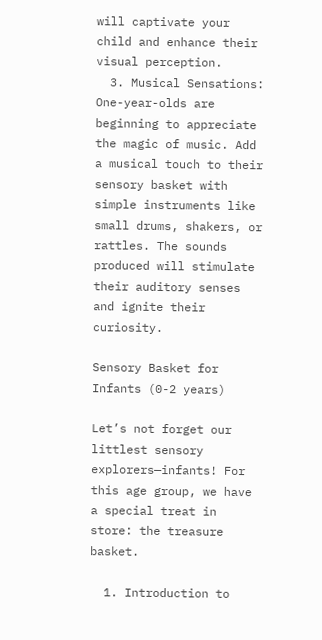will captivate your child and enhance their visual perception.
  3. Musical Sensations: One-year-olds are beginning to appreciate the magic of music. Add a musical touch to their sensory basket with simple instruments like small drums, shakers, or rattles. The sounds produced will stimulate their auditory senses and ignite their curiosity.

Sensory Basket for Infants (0-2 years)

Let’s not forget our littlest sensory explorers—infants! For this age group, we have a special treat in store: the treasure basket.

  1. Introduction to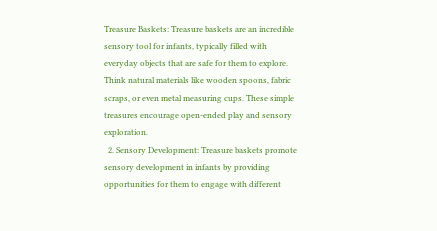Treasure Baskets: Treasure baskets are an incredible sensory tool for infants, typically filled with everyday objects that are safe for them to explore. Think natural materials like wooden spoons, fabric scraps, or even metal measuring cups. These simple treasures encourage open-ended play and sensory exploration.
  2. Sensory Development: Treasure baskets promote sensory development in infants by providing opportunities for them to engage with different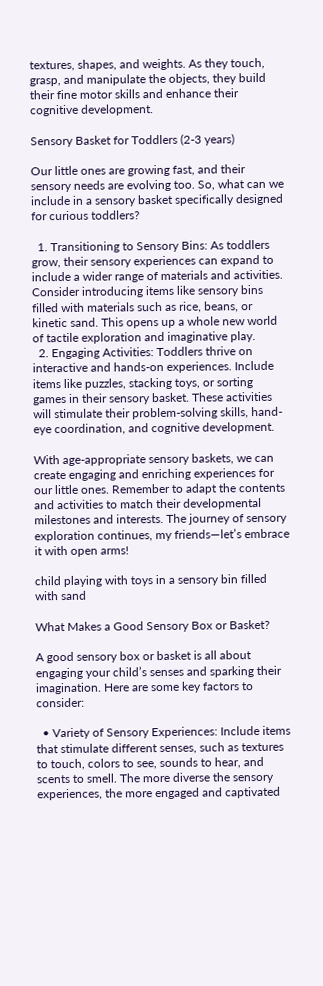textures, shapes, and weights. As they touch, grasp, and manipulate the objects, they build their fine motor skills and enhance their cognitive development.

Sensory Basket for Toddlers (2-3 years)

Our little ones are growing fast, and their sensory needs are evolving too. So, what can we include in a sensory basket specifically designed for curious toddlers?

  1. Transitioning to Sensory Bins: As toddlers grow, their sensory experiences can expand to include a wider range of materials and activities. Consider introducing items like sensory bins filled with materials such as rice, beans, or kinetic sand. This opens up a whole new world of tactile exploration and imaginative play.
  2. Engaging Activities: Toddlers thrive on interactive and hands-on experiences. Include items like puzzles, stacking toys, or sorting games in their sensory basket. These activities will stimulate their problem-solving skills, hand-eye coordination, and cognitive development.

With age-appropriate sensory baskets, we can create engaging and enriching experiences for our little ones. Remember to adapt the contents and activities to match their developmental milestones and interests. The journey of sensory exploration continues, my friends—let’s embrace it with open arms!

child playing with toys in a sensory bin filled with sand

What Makes a Good Sensory Box or Basket?

A good sensory box or basket is all about engaging your child’s senses and sparking their imagination. Here are some key factors to consider:

  • Variety of Sensory Experiences: Include items that stimulate different senses, such as textures to touch, colors to see, sounds to hear, and scents to smell. The more diverse the sensory experiences, the more engaged and captivated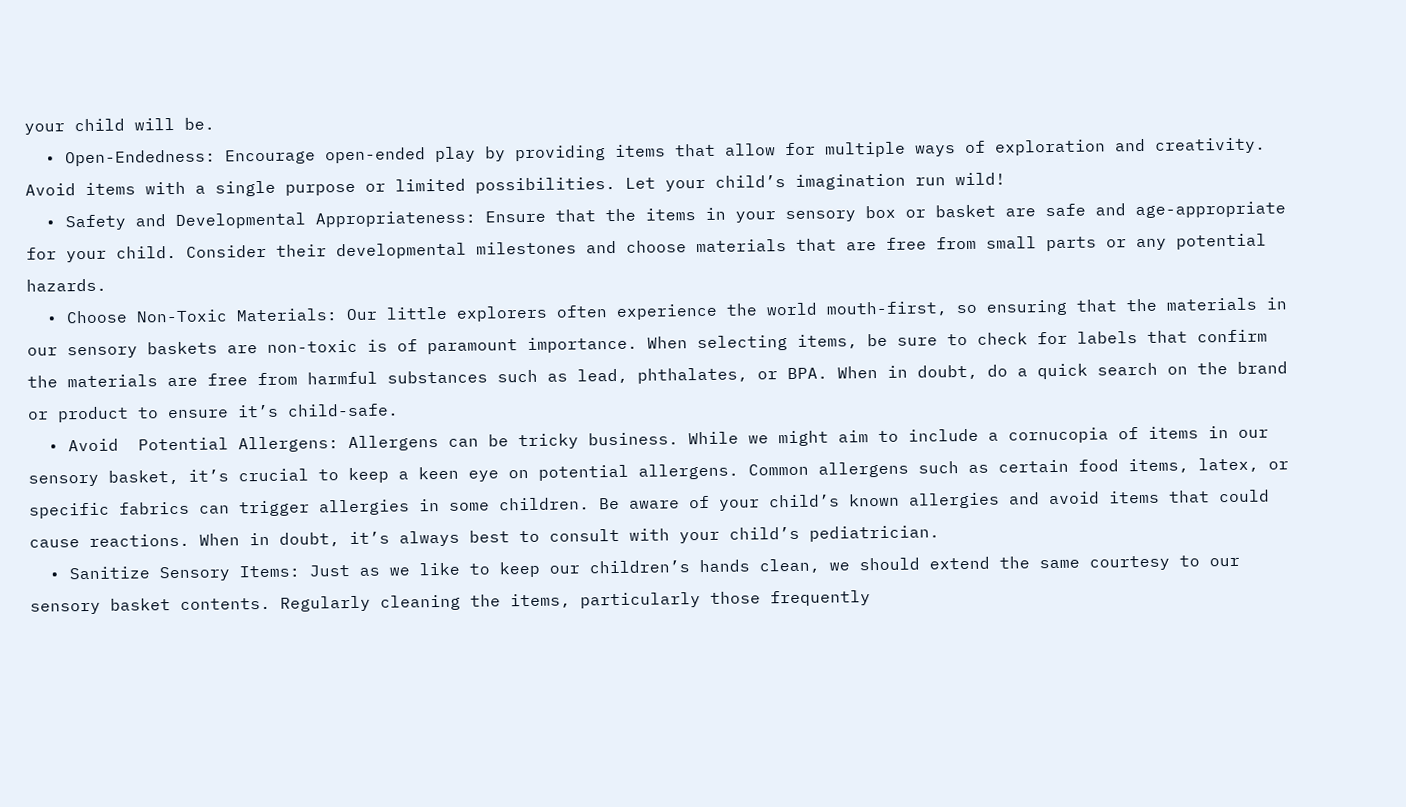your child will be.
  • Open-Endedness: Encourage open-ended play by providing items that allow for multiple ways of exploration and creativity. Avoid items with a single purpose or limited possibilities. Let your child’s imagination run wild!
  • Safety and Developmental Appropriateness: Ensure that the items in your sensory box or basket are safe and age-appropriate for your child. Consider their developmental milestones and choose materials that are free from small parts or any potential hazards.
  • Choose Non-Toxic Materials: Our little explorers often experience the world mouth-first, so ensuring that the materials in our sensory baskets are non-toxic is of paramount importance. When selecting items, be sure to check for labels that confirm the materials are free from harmful substances such as lead, phthalates, or BPA. When in doubt, do a quick search on the brand or product to ensure it’s child-safe.
  • Avoid  Potential Allergens: Allergens can be tricky business. While we might aim to include a cornucopia of items in our sensory basket, it’s crucial to keep a keen eye on potential allergens. Common allergens such as certain food items, latex, or specific fabrics can trigger allergies in some children. Be aware of your child’s known allergies and avoid items that could cause reactions. When in doubt, it’s always best to consult with your child’s pediatrician.
  • Sanitize Sensory Items: Just as we like to keep our children’s hands clean, we should extend the same courtesy to our sensory basket contents. Regularly cleaning the items, particularly those frequently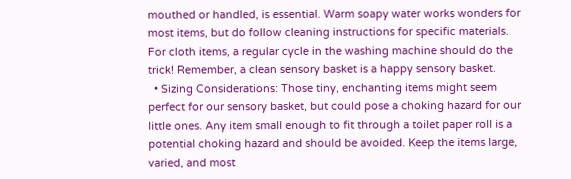mouthed or handled, is essential. Warm soapy water works wonders for most items, but do follow cleaning instructions for specific materials. For cloth items, a regular cycle in the washing machine should do the trick! Remember, a clean sensory basket is a happy sensory basket.
  • Sizing Considerations: Those tiny, enchanting items might seem perfect for our sensory basket, but could pose a choking hazard for our little ones. Any item small enough to fit through a toilet paper roll is a potential choking hazard and should be avoided. Keep the items large, varied, and most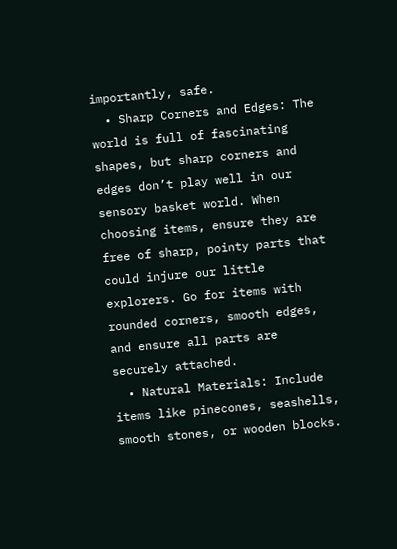importantly, safe.
  • Sharp Corners and Edges: The world is full of fascinating shapes, but sharp corners and edges don’t play well in our sensory basket world. When choosing items, ensure they are free of sharp, pointy parts that could injure our little explorers. Go for items with rounded corners, smooth edges, and ensure all parts are securely attached.
  • Natural Materials: Include items like pinecones, seashells, smooth stones, or wooden blocks.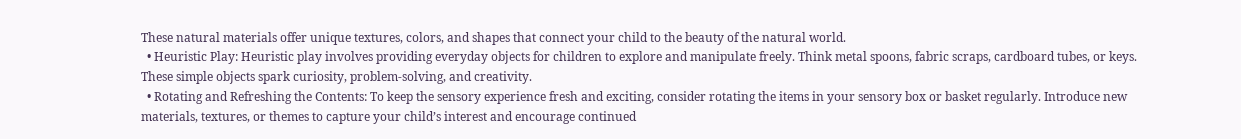These natural materials offer unique textures, colors, and shapes that connect your child to the beauty of the natural world.
  • Heuristic Play: Heuristic play involves providing everyday objects for children to explore and manipulate freely. Think metal spoons, fabric scraps, cardboard tubes, or keys. These simple objects spark curiosity, problem-solving, and creativity.
  • Rotating and Refreshing the Contents: To keep the sensory experience fresh and exciting, consider rotating the items in your sensory box or basket regularly. Introduce new materials, textures, or themes to capture your child’s interest and encourage continued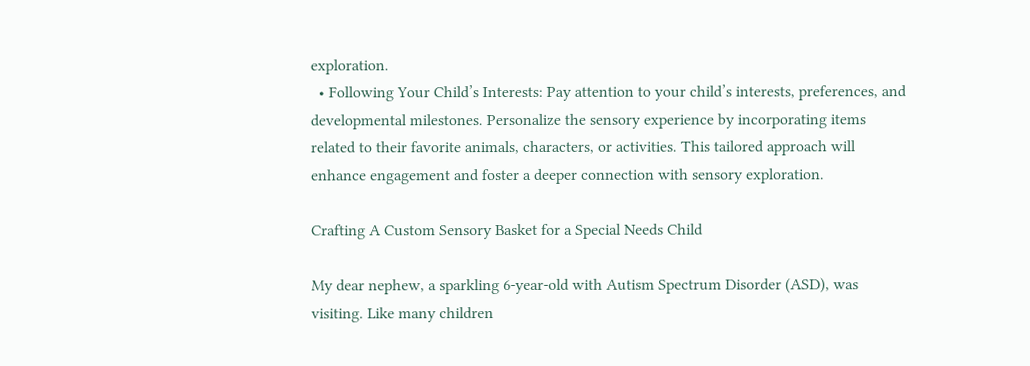exploration.
  • Following Your Child’s Interests: Pay attention to your child’s interests, preferences, and developmental milestones. Personalize the sensory experience by incorporating items related to their favorite animals, characters, or activities. This tailored approach will enhance engagement and foster a deeper connection with sensory exploration.

Crafting A Custom Sensory Basket for a Special Needs Child

My dear nephew, a sparkling 6-year-old with Autism Spectrum Disorder (ASD), was visiting. Like many children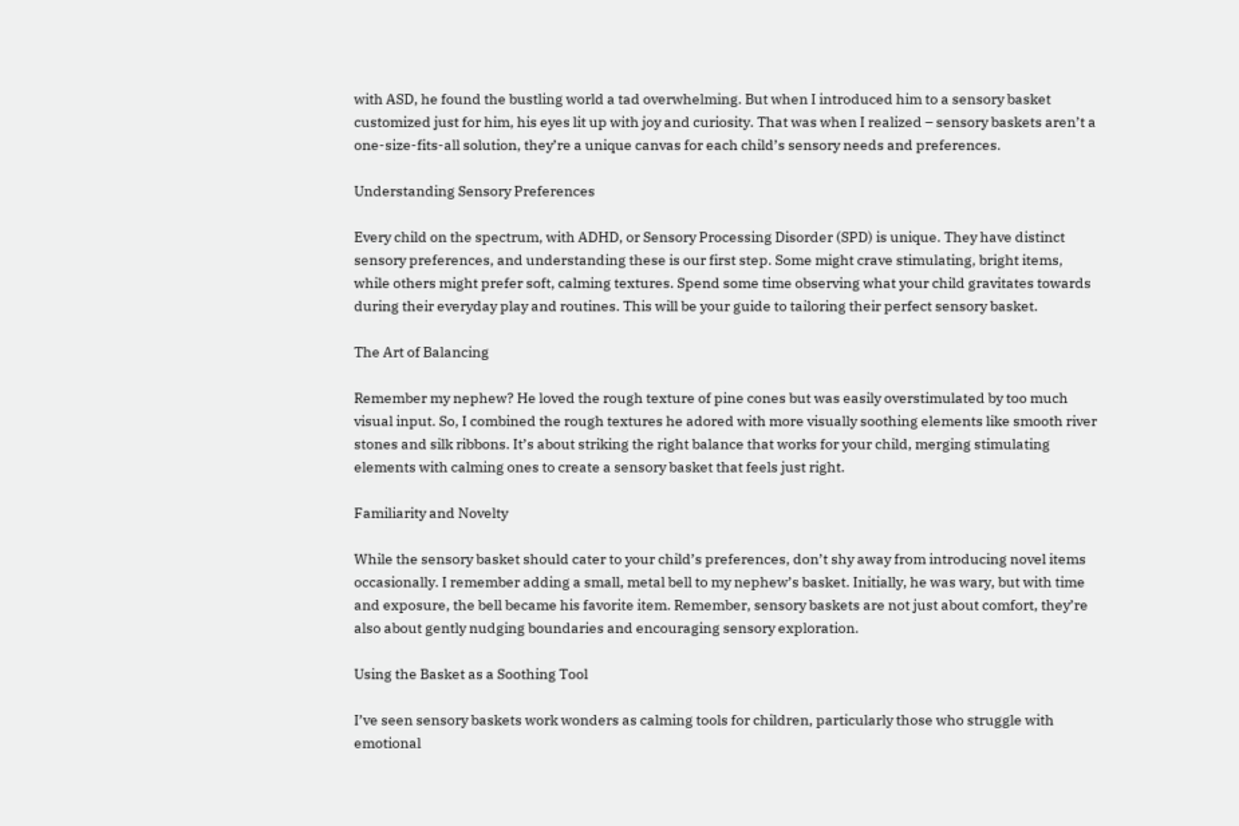with ASD, he found the bustling world a tad overwhelming. But when I introduced him to a sensory basket customized just for him, his eyes lit up with joy and curiosity. That was when I realized – sensory baskets aren’t a one-size-fits-all solution, they’re a unique canvas for each child’s sensory needs and preferences.

Understanding Sensory Preferences

Every child on the spectrum, with ADHD, or Sensory Processing Disorder (SPD) is unique. They have distinct sensory preferences, and understanding these is our first step. Some might crave stimulating, bright items, while others might prefer soft, calming textures. Spend some time observing what your child gravitates towards during their everyday play and routines. This will be your guide to tailoring their perfect sensory basket.

The Art of Balancing

Remember my nephew? He loved the rough texture of pine cones but was easily overstimulated by too much visual input. So, I combined the rough textures he adored with more visually soothing elements like smooth river stones and silk ribbons. It’s about striking the right balance that works for your child, merging stimulating elements with calming ones to create a sensory basket that feels just right.

Familiarity and Novelty

While the sensory basket should cater to your child’s preferences, don’t shy away from introducing novel items occasionally. I remember adding a small, metal bell to my nephew’s basket. Initially, he was wary, but with time and exposure, the bell became his favorite item. Remember, sensory baskets are not just about comfort, they’re also about gently nudging boundaries and encouraging sensory exploration.

Using the Basket as a Soothing Tool

I’ve seen sensory baskets work wonders as calming tools for children, particularly those who struggle with emotional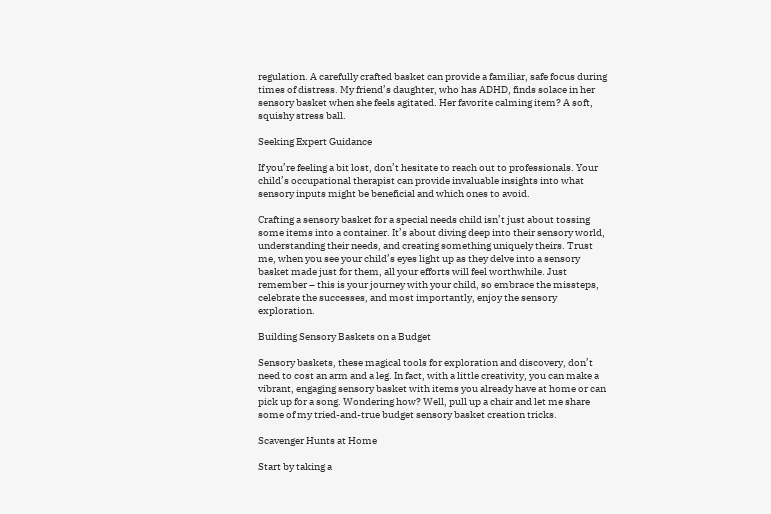regulation. A carefully crafted basket can provide a familiar, safe focus during times of distress. My friend’s daughter, who has ADHD, finds solace in her sensory basket when she feels agitated. Her favorite calming item? A soft, squishy stress ball.

Seeking Expert Guidance

If you’re feeling a bit lost, don’t hesitate to reach out to professionals. Your child’s occupational therapist can provide invaluable insights into what sensory inputs might be beneficial and which ones to avoid.

Crafting a sensory basket for a special needs child isn’t just about tossing some items into a container. It’s about diving deep into their sensory world, understanding their needs, and creating something uniquely theirs. Trust me, when you see your child’s eyes light up as they delve into a sensory basket made just for them, all your efforts will feel worthwhile. Just remember – this is your journey with your child, so embrace the missteps, celebrate the successes, and most importantly, enjoy the sensory exploration.

Building Sensory Baskets on a Budget

Sensory baskets, these magical tools for exploration and discovery, don’t need to cost an arm and a leg. In fact, with a little creativity, you can make a vibrant, engaging sensory basket with items you already have at home or can pick up for a song. Wondering how? Well, pull up a chair and let me share some of my tried-and-true budget sensory basket creation tricks.

Scavenger Hunts at Home

Start by taking a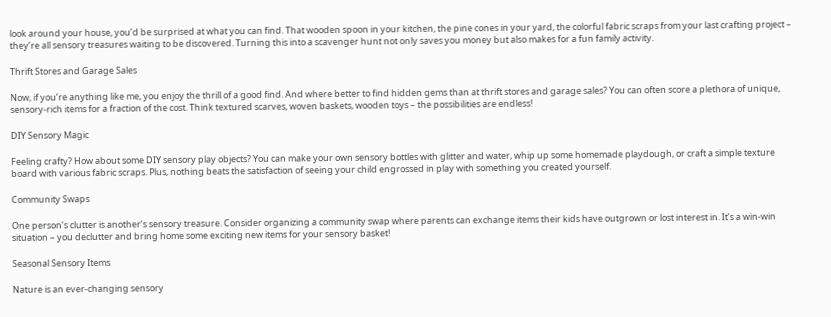look around your house, you’d be surprised at what you can find. That wooden spoon in your kitchen, the pine cones in your yard, the colorful fabric scraps from your last crafting project – they’re all sensory treasures waiting to be discovered. Turning this into a scavenger hunt not only saves you money but also makes for a fun family activity.

Thrift Stores and Garage Sales

Now, if you’re anything like me, you enjoy the thrill of a good find. And where better to find hidden gems than at thrift stores and garage sales? You can often score a plethora of unique, sensory-rich items for a fraction of the cost. Think textured scarves, woven baskets, wooden toys – the possibilities are endless!

DIY Sensory Magic

Feeling crafty? How about some DIY sensory play objects? You can make your own sensory bottles with glitter and water, whip up some homemade playdough, or craft a simple texture board with various fabric scraps. Plus, nothing beats the satisfaction of seeing your child engrossed in play with something you created yourself.

Community Swaps

One person’s clutter is another’s sensory treasure. Consider organizing a community swap where parents can exchange items their kids have outgrown or lost interest in. It’s a win-win situation – you declutter and bring home some exciting new items for your sensory basket!

Seasonal Sensory Items

Nature is an ever-changing sensory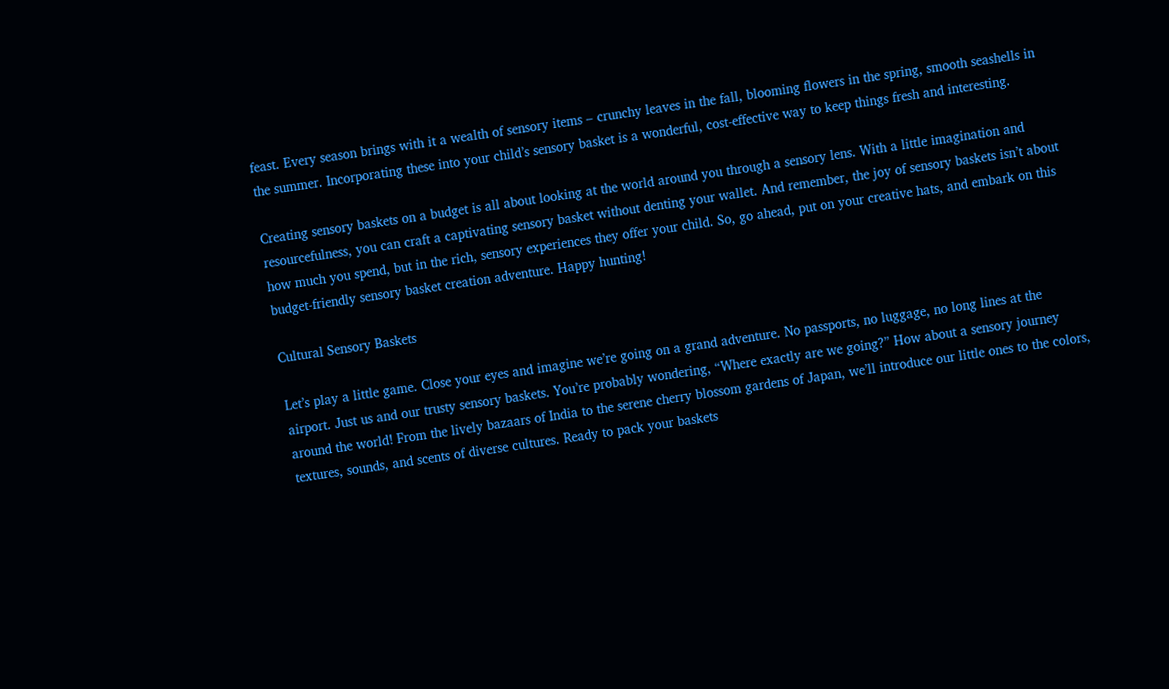feast. Every season brings with it a wealth of sensory items – crunchy leaves in the fall, blooming flowers in the spring, smooth seashells in the summer. Incorporating these into your child’s sensory basket is a wonderful, cost-effective way to keep things fresh and interesting.

Creating sensory baskets on a budget is all about looking at the world around you through a sensory lens. With a little imagination and resourcefulness, you can craft a captivating sensory basket without denting your wallet. And remember, the joy of sensory baskets isn’t about how much you spend, but in the rich, sensory experiences they offer your child. So, go ahead, put on your creative hats, and embark on this budget-friendly sensory basket creation adventure. Happy hunting!

Cultural Sensory Baskets

Let’s play a little game. Close your eyes and imagine we’re going on a grand adventure. No passports, no luggage, no long lines at the airport. Just us and our trusty sensory baskets. You’re probably wondering, “Where exactly are we going?” How about a sensory journey around the world! From the lively bazaars of India to the serene cherry blossom gardens of Japan, we’ll introduce our little ones to the colors, textures, sounds, and scents of diverse cultures. Ready to pack your baskets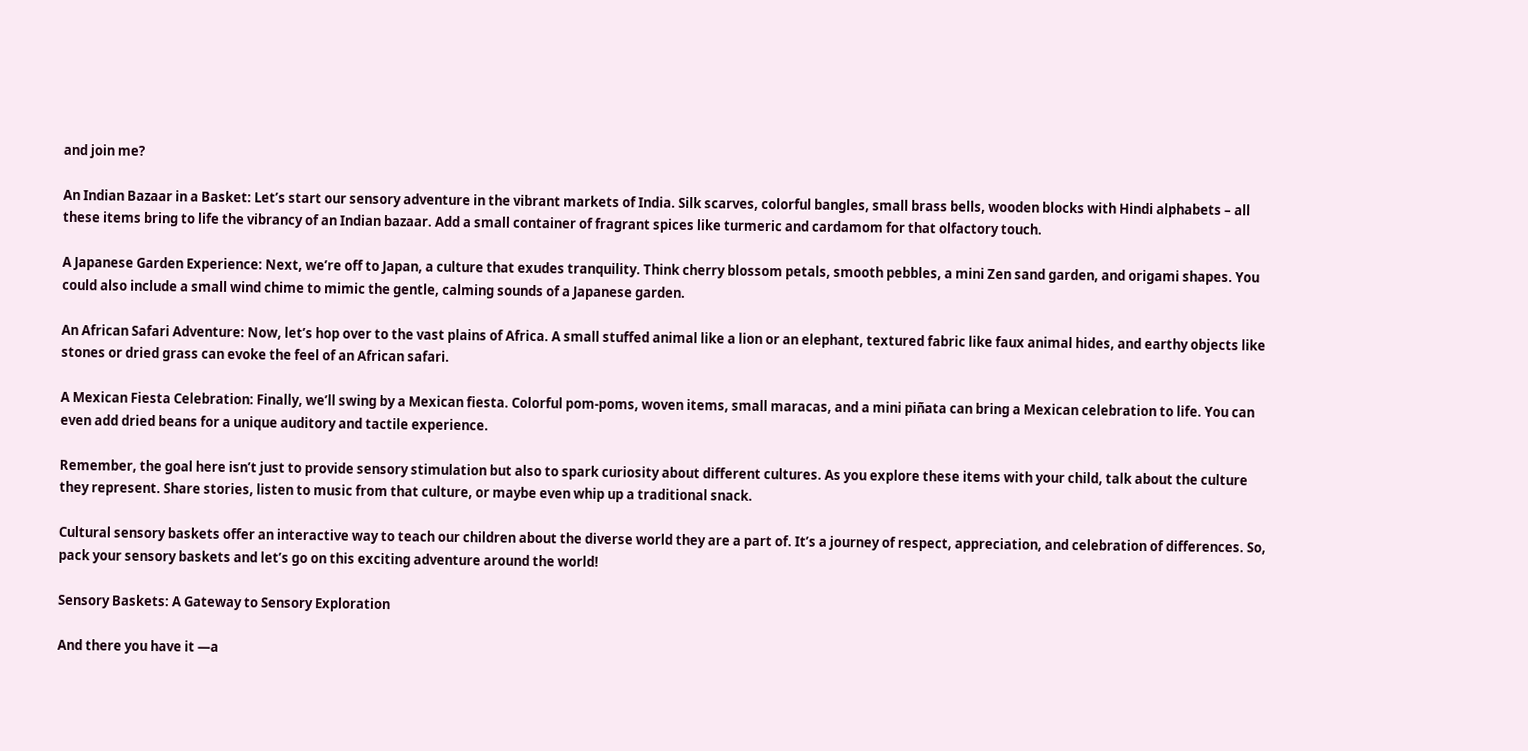and join me?

An Indian Bazaar in a Basket: Let’s start our sensory adventure in the vibrant markets of India. Silk scarves, colorful bangles, small brass bells, wooden blocks with Hindi alphabets – all these items bring to life the vibrancy of an Indian bazaar. Add a small container of fragrant spices like turmeric and cardamom for that olfactory touch.

A Japanese Garden Experience: Next, we’re off to Japan, a culture that exudes tranquility. Think cherry blossom petals, smooth pebbles, a mini Zen sand garden, and origami shapes. You could also include a small wind chime to mimic the gentle, calming sounds of a Japanese garden.

An African Safari Adventure: Now, let’s hop over to the vast plains of Africa. A small stuffed animal like a lion or an elephant, textured fabric like faux animal hides, and earthy objects like stones or dried grass can evoke the feel of an African safari.

A Mexican Fiesta Celebration: Finally, we’ll swing by a Mexican fiesta. Colorful pom-poms, woven items, small maracas, and a mini piñata can bring a Mexican celebration to life. You can even add dried beans for a unique auditory and tactile experience.

Remember, the goal here isn’t just to provide sensory stimulation but also to spark curiosity about different cultures. As you explore these items with your child, talk about the culture they represent. Share stories, listen to music from that culture, or maybe even whip up a traditional snack.

Cultural sensory baskets offer an interactive way to teach our children about the diverse world they are a part of. It’s a journey of respect, appreciation, and celebration of differences. So, pack your sensory baskets and let’s go on this exciting adventure around the world!

Sensory Baskets: A Gateway to Sensory Exploration

And there you have it —a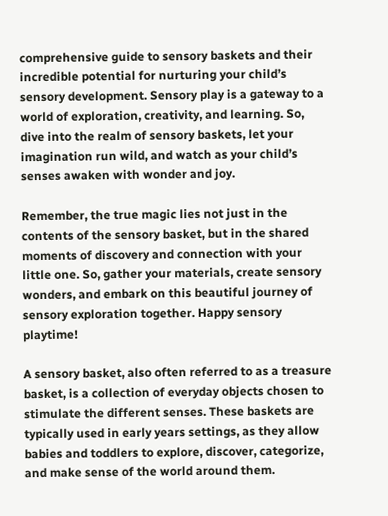comprehensive guide to sensory baskets and their incredible potential for nurturing your child’s sensory development. Sensory play is a gateway to a world of exploration, creativity, and learning. So, dive into the realm of sensory baskets, let your imagination run wild, and watch as your child’s senses awaken with wonder and joy.

Remember, the true magic lies not just in the contents of the sensory basket, but in the shared moments of discovery and connection with your little one. So, gather your materials, create sensory wonders, and embark on this beautiful journey of sensory exploration together. Happy sensory playtime!

A sensory basket, also often referred to as a treasure basket, is a collection of everyday objects chosen to stimulate the different senses. These baskets are typically used in early years settings, as they allow babies and toddlers to explore, discover, categorize, and make sense of the world around them.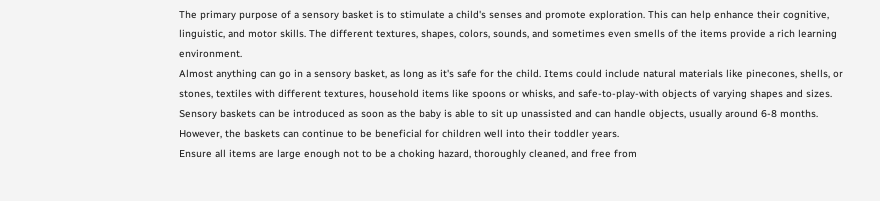The primary purpose of a sensory basket is to stimulate a child's senses and promote exploration. This can help enhance their cognitive, linguistic, and motor skills. The different textures, shapes, colors, sounds, and sometimes even smells of the items provide a rich learning environment.
Almost anything can go in a sensory basket, as long as it's safe for the child. Items could include natural materials like pinecones, shells, or stones, textiles with different textures, household items like spoons or whisks, and safe-to-play-with objects of varying shapes and sizes.
Sensory baskets can be introduced as soon as the baby is able to sit up unassisted and can handle objects, usually around 6-8 months. However, the baskets can continue to be beneficial for children well into their toddler years.
Ensure all items are large enough not to be a choking hazard, thoroughly cleaned, and free from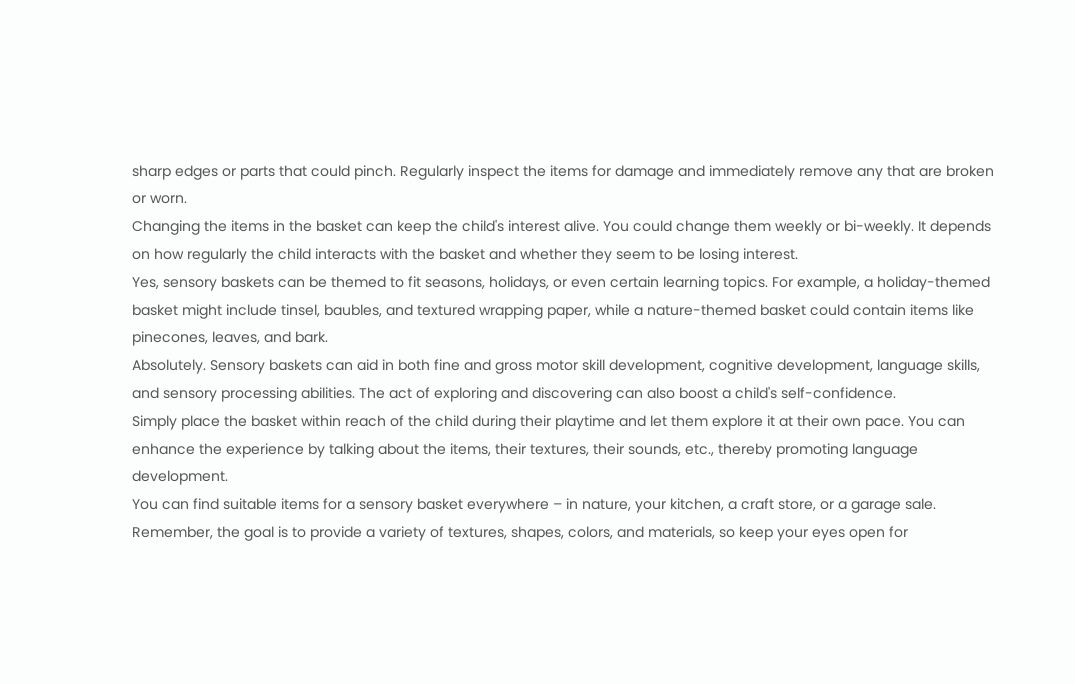sharp edges or parts that could pinch. Regularly inspect the items for damage and immediately remove any that are broken or worn.
Changing the items in the basket can keep the child's interest alive. You could change them weekly or bi-weekly. It depends on how regularly the child interacts with the basket and whether they seem to be losing interest.
Yes, sensory baskets can be themed to fit seasons, holidays, or even certain learning topics. For example, a holiday-themed basket might include tinsel, baubles, and textured wrapping paper, while a nature-themed basket could contain items like pinecones, leaves, and bark.
Absolutely. Sensory baskets can aid in both fine and gross motor skill development, cognitive development, language skills, and sensory processing abilities. The act of exploring and discovering can also boost a child's self-confidence.
Simply place the basket within reach of the child during their playtime and let them explore it at their own pace. You can enhance the experience by talking about the items, their textures, their sounds, etc., thereby promoting language development.
You can find suitable items for a sensory basket everywhere – in nature, your kitchen, a craft store, or a garage sale. Remember, the goal is to provide a variety of textures, shapes, colors, and materials, so keep your eyes open for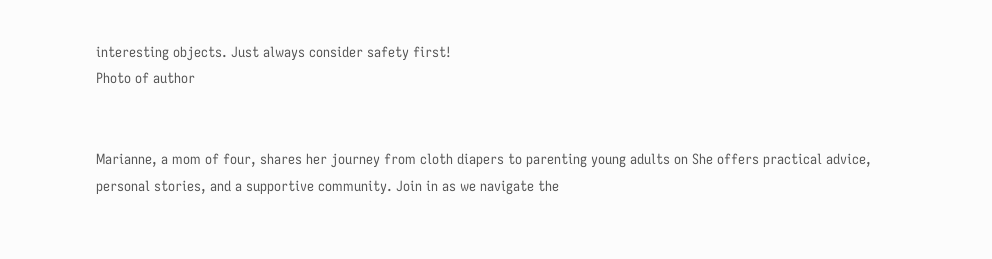interesting objects. Just always consider safety first!
Photo of author


Marianne, a mom of four, shares her journey from cloth diapers to parenting young adults on She offers practical advice, personal stories, and a supportive community. Join in as we navigate the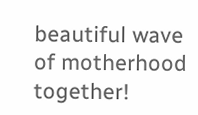beautiful wave of motherhood together!